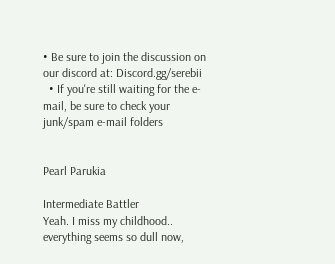• Be sure to join the discussion on our discord at: Discord.gg/serebii
  • If you're still waiting for the e-mail, be sure to check your junk/spam e-mail folders


Pearl Parukia

Intermediate Battler
Yeah. I miss my childhood.. everything seems so dull now,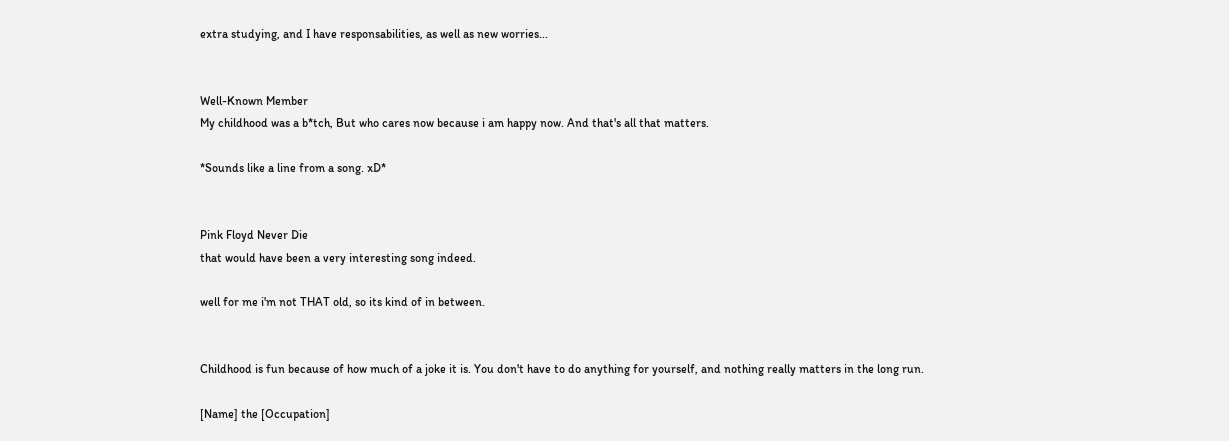extra studying, and I have responsabilities, as well as new worries...


Well-Known Member
My childhood was a b*tch, But who cares now because i am happy now. And that's all that matters.

*Sounds like a line from a song. xD*


Pink Floyd Never Die
that would have been a very interesting song indeed.

well for me i'm not THAT old, so its kind of in between.


Childhood is fun because of how much of a joke it is. You don't have to do anything for yourself, and nothing really matters in the long run.

[Name] the [Occupation]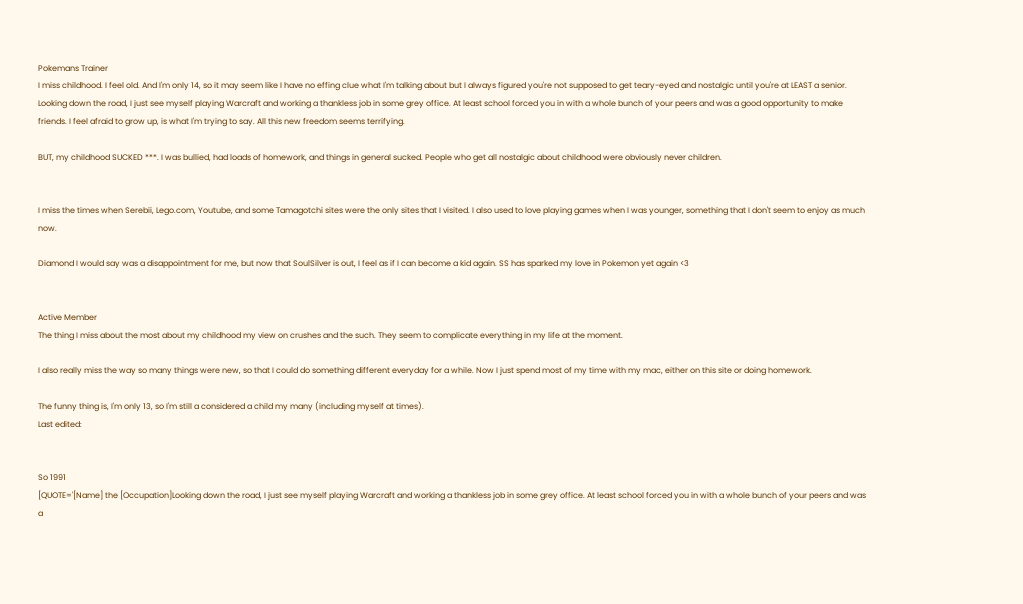Pokemans Trainer
I miss childhood. I feel old. And I'm only 14, so it may seem like I have no effing clue what I'm talking about but I always figured you're not supposed to get teary-eyed and nostalgic until you're at LEAST a senior. Looking down the road, I just see myself playing Warcraft and working a thankless job in some grey office. At least school forced you in with a whole bunch of your peers and was a good opportunity to make friends. I feel afraid to grow up, is what I'm trying to say. All this new freedom seems terrifying.

BUT, my childhood SUCKED ***. I was bullied, had loads of homework, and things in general sucked. People who get all nostalgic about childhood were obviously never children.


I miss the times when Serebii, Lego.com, Youtube, and some Tamagotchi sites were the only sites that I visited. I also used to love playing games when I was younger, something that I don't seem to enjoy as much now.

Diamond I would say was a disappointment for me, but now that SoulSilver is out, I feel as if I can become a kid again. SS has sparked my love in Pokemon yet again <3


Active Member
The thing I miss about the most about my childhood my view on crushes and the such. They seem to complicate everything in my life at the moment.

I also really miss the way so many things were new, so that I could do something different everyday for a while. Now I just spend most of my time with my mac, either on this site or doing homework.

The funny thing is, I'm only 13, so I'm still a considered a child my many (including myself at times).
Last edited:


So 1991
[QUOTE='[Name] the [Occupation]Looking down the road, I just see myself playing Warcraft and working a thankless job in some grey office. At least school forced you in with a whole bunch of your peers and was a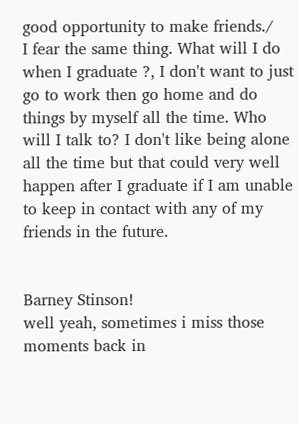good opportunity to make friends./
I fear the same thing. What will I do when I graduate ?, I don't want to just go to work then go home and do things by myself all the time. Who will I talk to? I don't like being alone all the time but that could very well happen after I graduate if I am unable to keep in contact with any of my friends in the future.


Barney Stinson!
well yeah, sometimes i miss those moments back in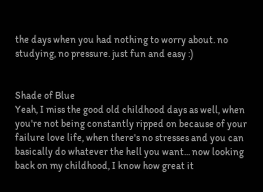the days when you had nothing to worry about. no studying, no pressure. just fun and easy :)


Shade of Blue
Yeah, I miss the good old childhood days as well, when you're not being constantly ripped on because of your failure love life, when there's no stresses and you can basically do whatever the hell you want... now looking back on my childhood, I know how great it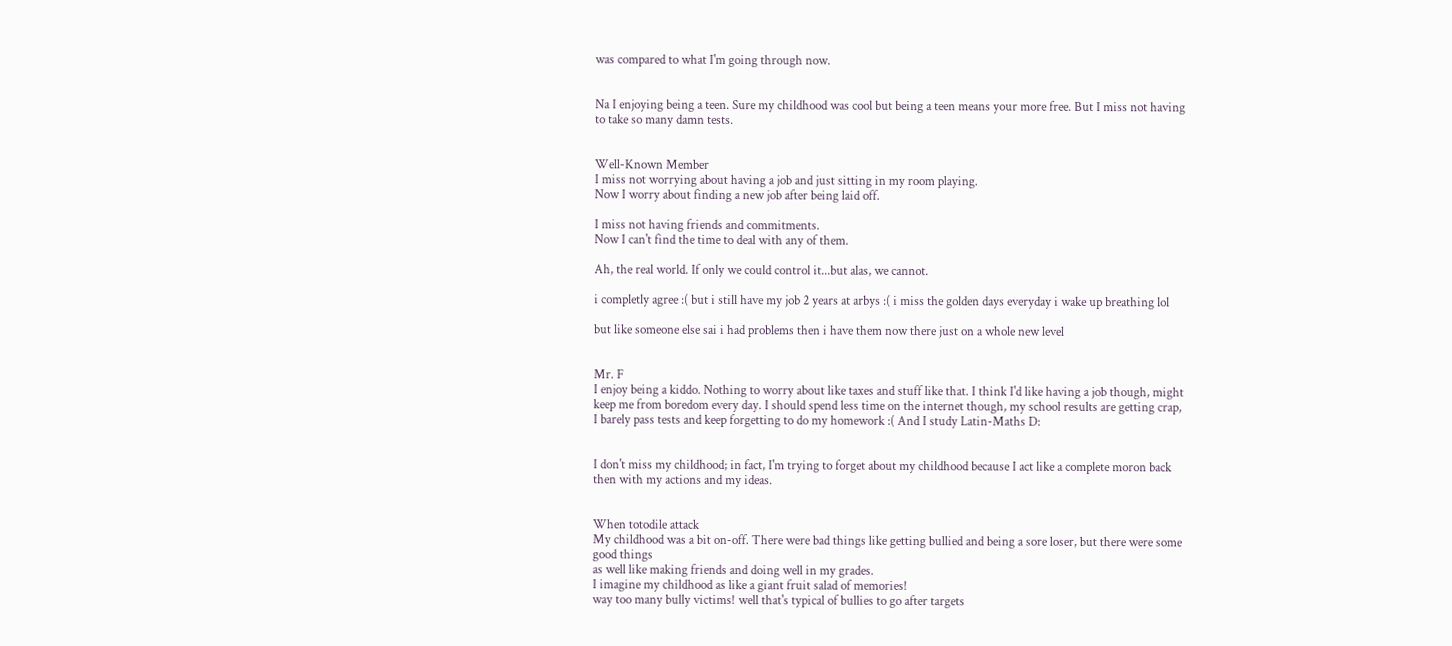was compared to what I'm going through now.


Na I enjoying being a teen. Sure my childhood was cool but being a teen means your more free. But I miss not having to take so many damn tests.


Well-Known Member
I miss not worrying about having a job and just sitting in my room playing.
Now I worry about finding a new job after being laid off.

I miss not having friends and commitments.
Now I can't find the time to deal with any of them.

Ah, the real world. If only we could control it...but alas, we cannot.

i completly agree :( but i still have my job 2 years at arbys :( i miss the golden days everyday i wake up breathing lol

but like someone else sai i had problems then i have them now there just on a whole new level


Mr. F
I enjoy being a kiddo. Nothing to worry about like taxes and stuff like that. I think I'd like having a job though, might keep me from boredom every day. I should spend less time on the internet though, my school results are getting crap, I barely pass tests and keep forgetting to do my homework :( And I study Latin-Maths D:


I don't miss my childhood; in fact, I'm trying to forget about my childhood because I act like a complete moron back then with my actions and my ideas.


When totodile attack
My childhood was a bit on-off. There were bad things like getting bullied and being a sore loser, but there were some good things
as well like making friends and doing well in my grades.
I imagine my childhood as like a giant fruit salad of memories!
way too many bully victims! well that's typical of bullies to go after targets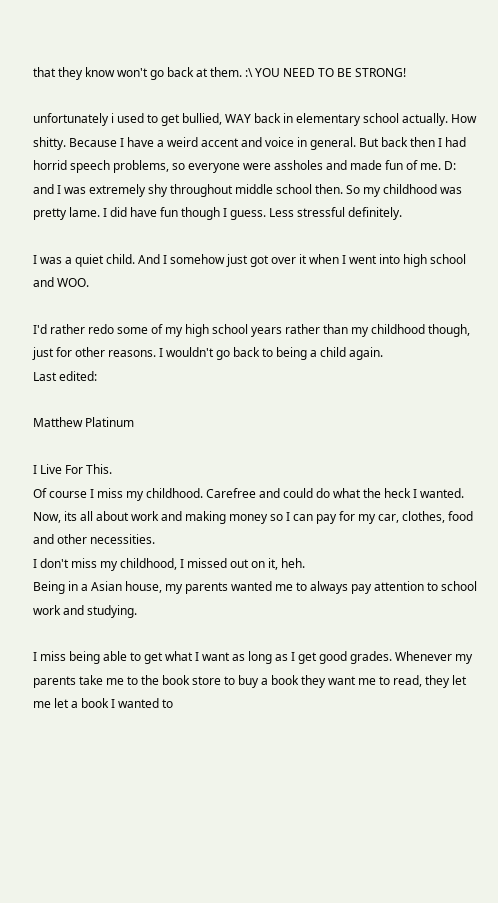that they know won't go back at them. :\ YOU NEED TO BE STRONG!

unfortunately i used to get bullied, WAY back in elementary school actually. How shitty. Because I have a weird accent and voice in general. But back then I had horrid speech problems, so everyone were assholes and made fun of me. D: and I was extremely shy throughout middle school then. So my childhood was pretty lame. I did have fun though I guess. Less stressful definitely.

I was a quiet child. And I somehow just got over it when I went into high school and WOO.

I'd rather redo some of my high school years rather than my childhood though, just for other reasons. I wouldn't go back to being a child again.
Last edited:

Matthew Platinum

I Live For This.
Of course I miss my childhood. Carefree and could do what the heck I wanted. Now, its all about work and making money so I can pay for my car, clothes, food and other necessities.
I don't miss my childhood, I missed out on it, heh.
Being in a Asian house, my parents wanted me to always pay attention to school work and studying.

I miss being able to get what I want as long as I get good grades. Whenever my parents take me to the book store to buy a book they want me to read, they let me let a book I wanted to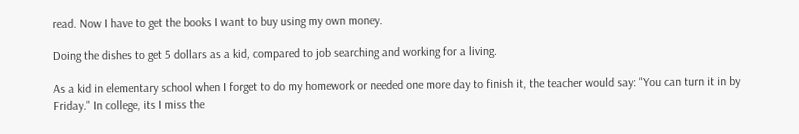read. Now I have to get the books I want to buy using my own money.

Doing the dishes to get 5 dollars as a kid, compared to job searching and working for a living.

As a kid in elementary school when I forget to do my homework or needed one more day to finish it, the teacher would say: "You can turn it in by Friday." In college, its I miss the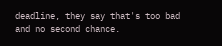deadline, they say that's too bad and no second chance.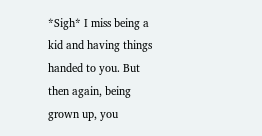*Sigh* I miss being a kid and having things handed to you. But then again, being grown up, you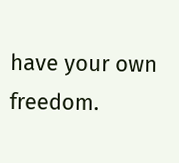have your own freedom.